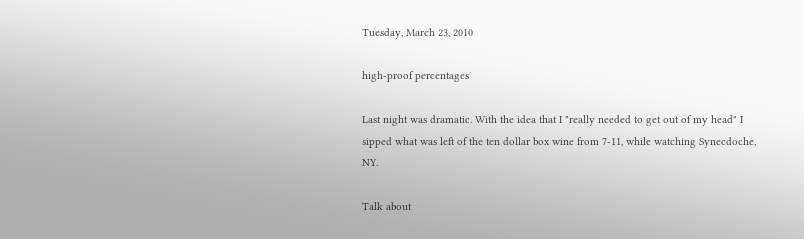Tuesday, March 23, 2010

high-proof percentages

Last night was dramatic. With the idea that I "really needed to get out of my head" I sipped what was left of the ten dollar box wine from 7-11, while watching Synecdoche, NY.

Talk about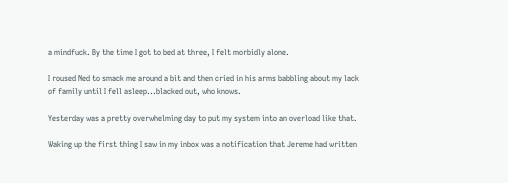a mindfuck. By the time I got to bed at three, I felt morbidly alone.

I roused Ned to smack me around a bit and then cried in his arms babbling about my lack of family until I fell asleep...blacked out, who knows.

Yesterday was a pretty overwhelming day to put my system into an overload like that.

Waking up the first thing I saw in my inbox was a notification that Jereme had written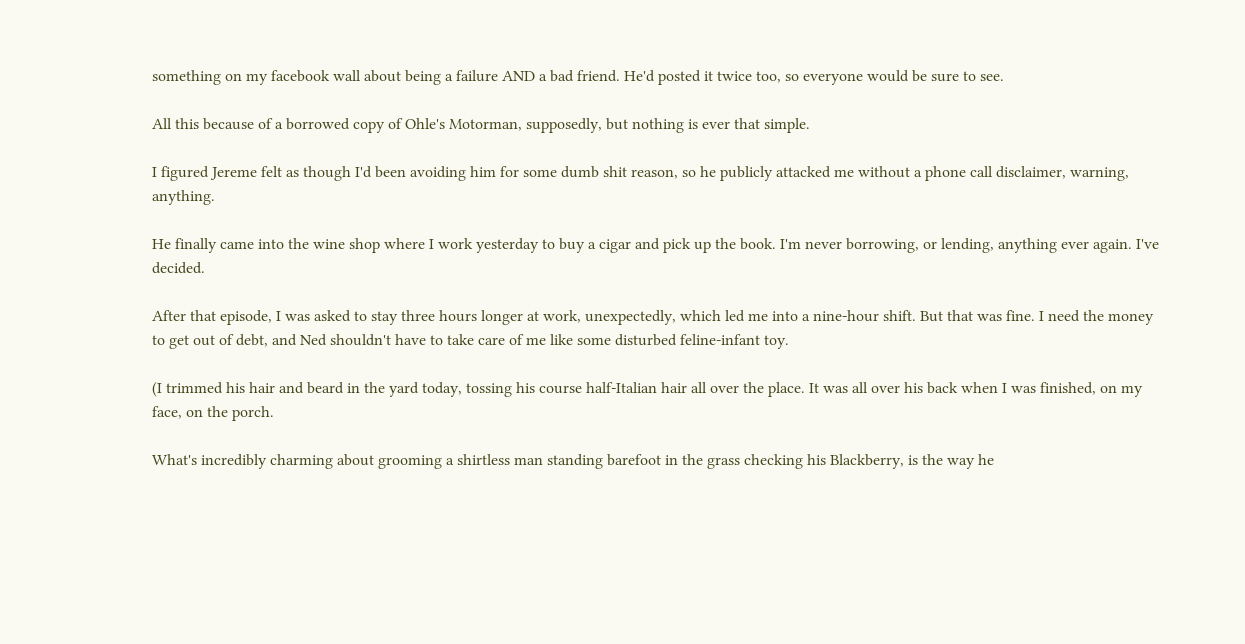something on my facebook wall about being a failure AND a bad friend. He'd posted it twice too, so everyone would be sure to see.

All this because of a borrowed copy of Ohle's Motorman, supposedly, but nothing is ever that simple.

I figured Jereme felt as though I'd been avoiding him for some dumb shit reason, so he publicly attacked me without a phone call disclaimer, warning, anything.

He finally came into the wine shop where I work yesterday to buy a cigar and pick up the book. I'm never borrowing, or lending, anything ever again. I've decided.

After that episode, I was asked to stay three hours longer at work, unexpectedly, which led me into a nine-hour shift. But that was fine. I need the money to get out of debt, and Ned shouldn't have to take care of me like some disturbed feline-infant toy.

(I trimmed his hair and beard in the yard today, tossing his course half-Italian hair all over the place. It was all over his back when I was finished, on my face, on the porch.

What's incredibly charming about grooming a shirtless man standing barefoot in the grass checking his Blackberry, is the way he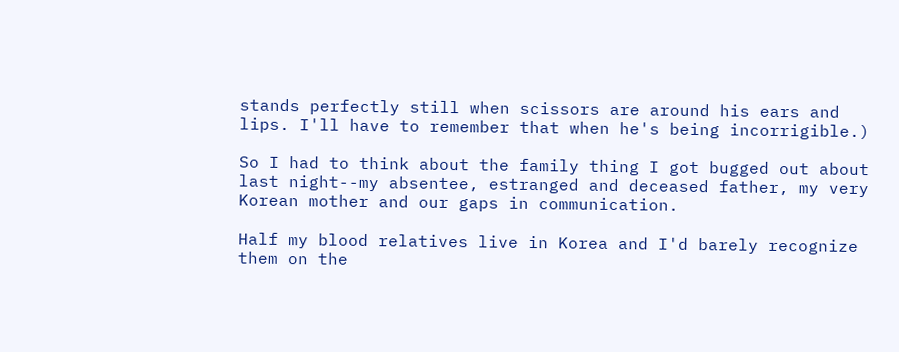stands perfectly still when scissors are around his ears and lips. I'll have to remember that when he's being incorrigible.)

So I had to think about the family thing I got bugged out about last night--my absentee, estranged and deceased father, my very Korean mother and our gaps in communication.

Half my blood relatives live in Korea and I'd barely recognize them on the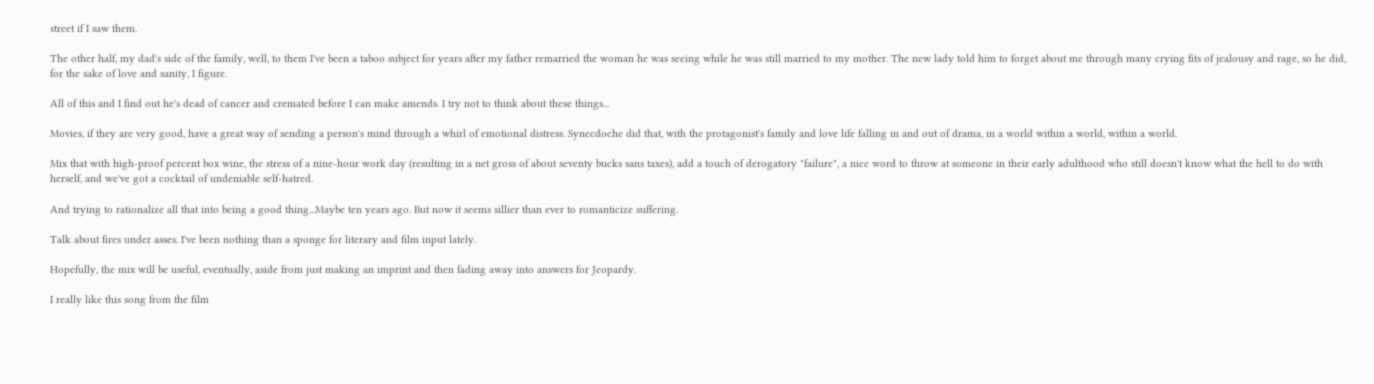street if I saw them.

The other half, my dad's side of the family, well, to them I've been a taboo subject for years after my father remarried the woman he was seeing while he was still married to my mother. The new lady told him to forget about me through many crying fits of jealousy and rage, so he did, for the sake of love and sanity, I figure.

All of this and I find out he's dead of cancer and cremated before I can make amends. I try not to think about these things...

Movies, if they are very good, have a great way of sending a person's mind through a whirl of emotional distress. Synecdoche did that, with the protagonist's family and love life falling in and out of drama, in a world within a world, within a world.

Mix that with high-proof percent box wine, the stress of a nine-hour work day (resulting in a net gross of about seventy bucks sans taxes), add a touch of derogatory "failure", a nice word to throw at someone in their early adulthood who still doesn't know what the hell to do with herself, and we've got a cocktail of undeniable self-hatred.

And trying to rationalize all that into being a good thing...Maybe ten years ago. But now it seems sillier than ever to romanticize suffering.

Talk about fires under asses. I've been nothing than a sponge for literary and film input lately.

Hopefully, the mix will be useful, eventually, aside from just making an imprint and then fading away into answers for Jeopardy.

I really like this song from the film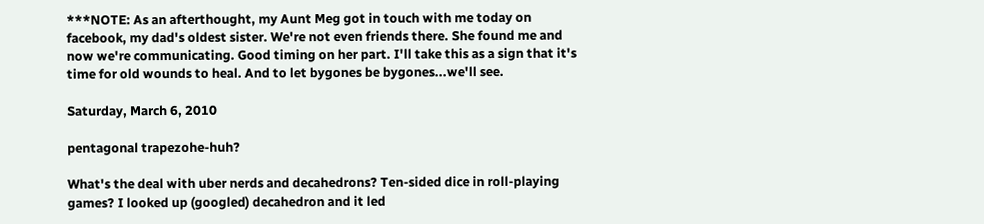***NOTE: As an afterthought, my Aunt Meg got in touch with me today on facebook, my dad's oldest sister. We're not even friends there. She found me and now we're communicating. Good timing on her part. I'll take this as a sign that it's time for old wounds to heal. And to let bygones be bygones...we'll see.

Saturday, March 6, 2010

pentagonal trapezohe-huh?

What's the deal with uber nerds and decahedrons? Ten-sided dice in roll-playing games? I looked up (googled) decahedron and it led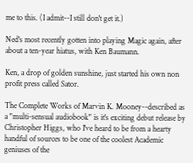me to this. (I admit--I still don't get it.)

Ned's most recently gotten into playing Magic again, after about a ten-year hiatus, with Ken Baumann.

Ken, a drop of golden sunshine, just started his own non profit press called Sator.

The Complete Works of Marvin K. Mooney--described as a "multi-sensual audiobook" is it's exciting debut release by Christopher Higgs, who I've heard to be from a hearty handful of sources to be one of the coolest Academic geniuses of the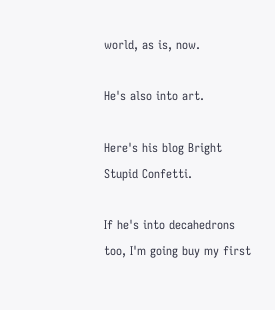world, as is, now.

He's also into art.

Here's his blog Bright Stupid Confetti.

If he's into decahedrons too, I'm going buy my first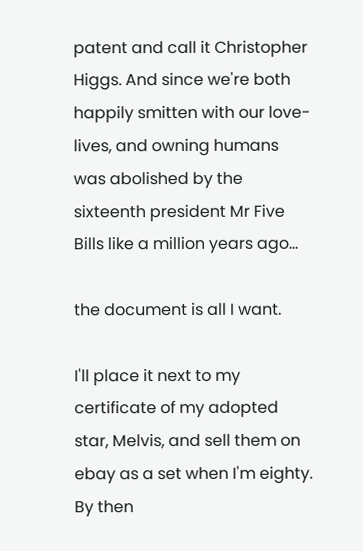patent and call it Christopher Higgs. And since we're both happily smitten with our love-lives, and owning humans was abolished by the sixteenth president Mr Five Bills like a million years ago...

the document is all I want.

I'll place it next to my certificate of my adopted star, Melvis, and sell them on ebay as a set when I'm eighty. By then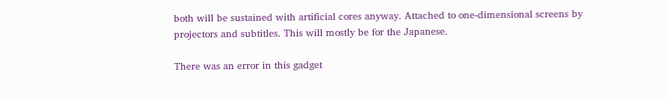both will be sustained with artificial cores anyway. Attached to one-dimensional screens by projectors and subtitles. This will mostly be for the Japanese.

There was an error in this gadget